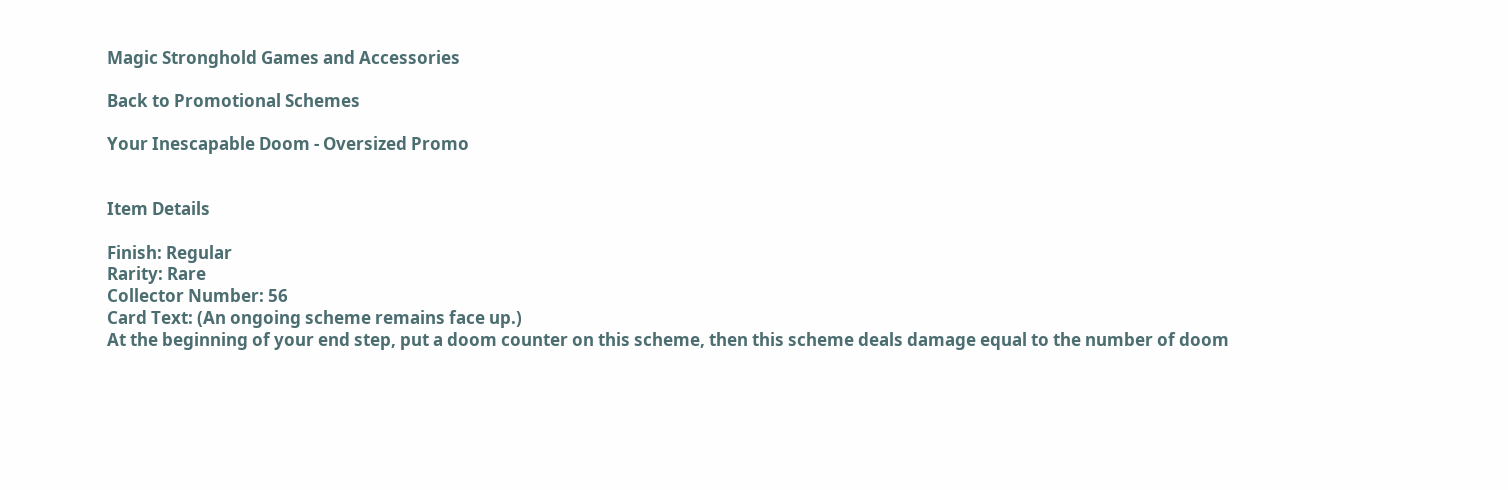Magic Stronghold Games and Accessories

Back to Promotional Schemes

Your Inescapable Doom - Oversized Promo


Item Details

Finish: Regular
Rarity: Rare
Collector Number: 56
Card Text: (An ongoing scheme remains face up.)
At the beginning of your end step, put a doom counter on this scheme, then this scheme deals damage equal to the number of doom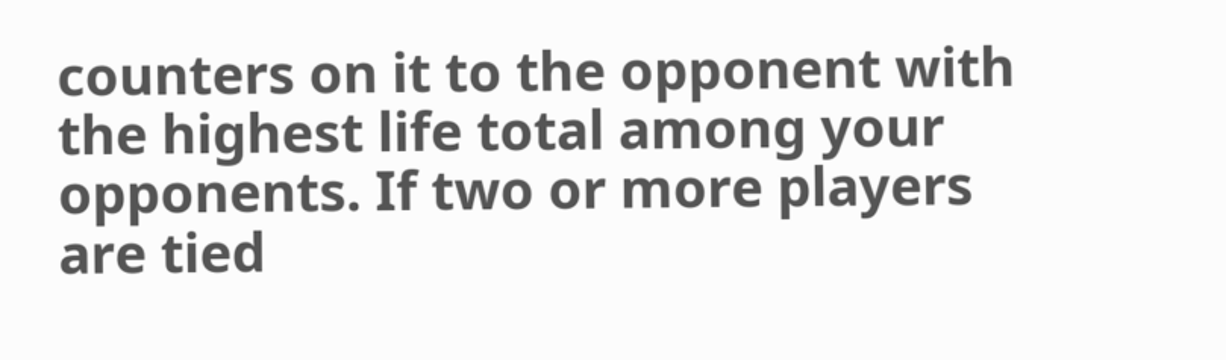counters on it to the opponent with the highest life total among your opponents. If two or more players are tied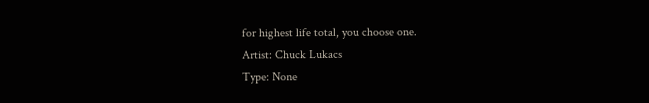for highest life total, you choose one.
Artist: Chuck Lukacs
Type: None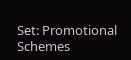Set: Promotional Schemes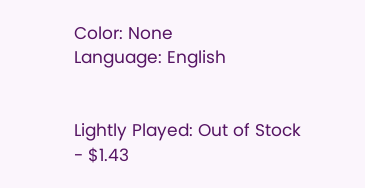Color: None
Language: English


Lightly Played: Out of Stock - $1.43